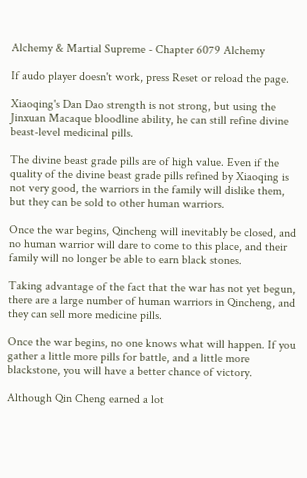Alchemy & Martial Supreme - Chapter 6079 Alchemy

If audo player doesn't work, press Reset or reload the page.

Xiaoqing's Dan Dao strength is not strong, but using the Jinxuan Macaque bloodline ability, he can still refine divine beast-level medicinal pills.

The divine beast grade pills are of high value. Even if the quality of the divine beast grade pills refined by Xiaoqing is not very good, the warriors in the family will dislike them, but they can be sold to other human warriors.

Once the war begins, Qincheng will inevitably be closed, and no human warrior will dare to come to this place, and their family will no longer be able to earn black stones.

Taking advantage of the fact that the war has not yet begun, there are a large number of human warriors in Qincheng, and they can sell more medicine pills.

Once the war begins, no one knows what will happen. If you gather a little more pills for battle, and a little more blackstone, you will have a better chance of victory.

Although Qin Cheng earned a lot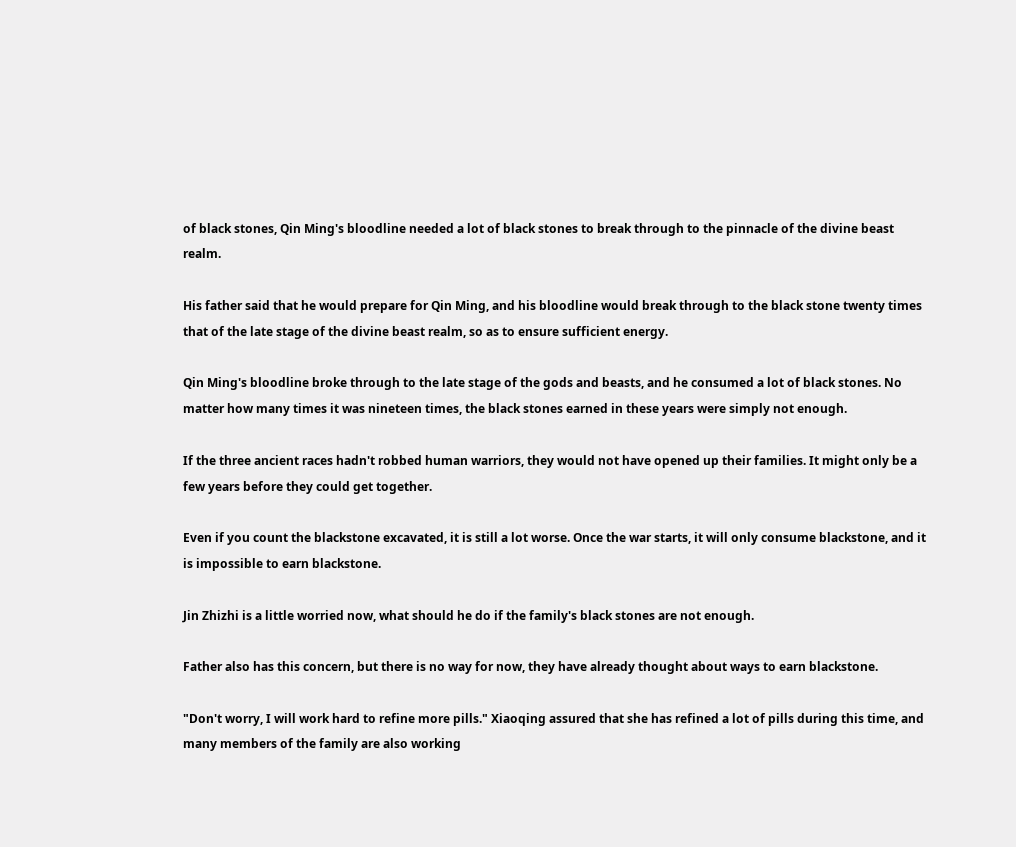of black stones, Qin Ming's bloodline needed a lot of black stones to break through to the pinnacle of the divine beast realm.

His father said that he would prepare for Qin Ming, and his bloodline would break through to the black stone twenty times that of the late stage of the divine beast realm, so as to ensure sufficient energy.

Qin Ming's bloodline broke through to the late stage of the gods and beasts, and he consumed a lot of black stones. No matter how many times it was nineteen times, the black stones earned in these years were simply not enough.

If the three ancient races hadn't robbed human warriors, they would not have opened up their families. It might only be a few years before they could get together.

Even if you count the blackstone excavated, it is still a lot worse. Once the war starts, it will only consume blackstone, and it is impossible to earn blackstone.

Jin Zhizhi is a little worried now, what should he do if the family's black stones are not enough.

Father also has this concern, but there is no way for now, they have already thought about ways to earn blackstone.

"Don't worry, I will work hard to refine more pills." Xiaoqing assured that she has refined a lot of pills during this time, and many members of the family are also working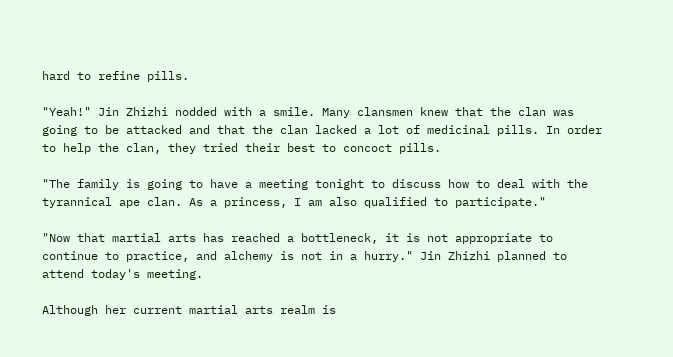hard to refine pills.

"Yeah!" Jin Zhizhi nodded with a smile. Many clansmen knew that the clan was going to be attacked and that the clan lacked a lot of medicinal pills. In order to help the clan, they tried their best to concoct pills.

"The family is going to have a meeting tonight to discuss how to deal with the tyrannical ape clan. As a princess, I am also qualified to participate."

"Now that martial arts has reached a bottleneck, it is not appropriate to continue to practice, and alchemy is not in a hurry." Jin Zhizhi planned to attend today's meeting.

Although her current martial arts realm is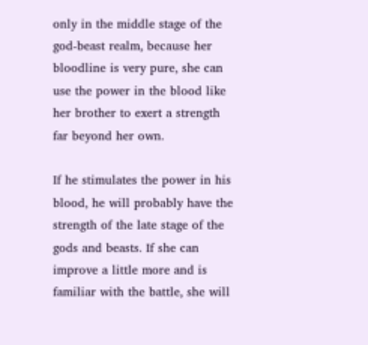only in the middle stage of the god-beast realm, because her bloodline is very pure, she can use the power in the blood like her brother to exert a strength far beyond her own.

If he stimulates the power in his blood, he will probably have the strength of the late stage of the gods and beasts. If she can improve a little more and is familiar with the battle, she will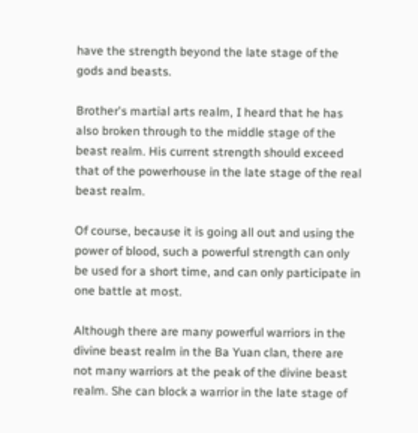have the strength beyond the late stage of the gods and beasts.

Brother's martial arts realm, I heard that he has also broken through to the middle stage of the beast realm. His current strength should exceed that of the powerhouse in the late stage of the real beast realm.

Of course, because it is going all out and using the power of blood, such a powerful strength can only be used for a short time, and can only participate in one battle at most.

Although there are many powerful warriors in the divine beast realm in the Ba Yuan clan, there are not many warriors at the peak of the divine beast realm. She can block a warrior in the late stage of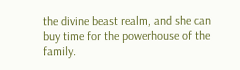the divine beast realm, and she can buy time for the powerhouse of the family.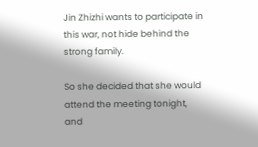Jin Zhizhi wants to participate in this war, not hide behind the strong family.

So she decided that she would attend the meeting tonight, and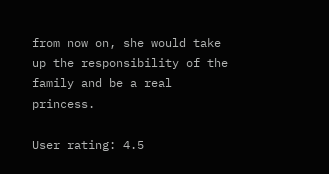from now on, she would take up the responsibility of the family and be a real princess.

User rating: 4.5